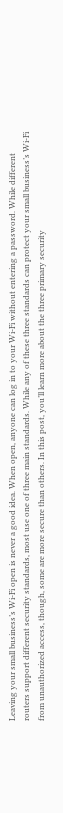Leaving your small business’s Wi-Fi open is never a good idea. When open, anyone can log in to your Wi-Fi without entering a password. While different routers support different security standards, most use one of three main standards. While any of these three standards can protect your small business’s Wi-Fi from unauthorized access, though, some are more secure than others. In this post, you’ll learn more about the three primary security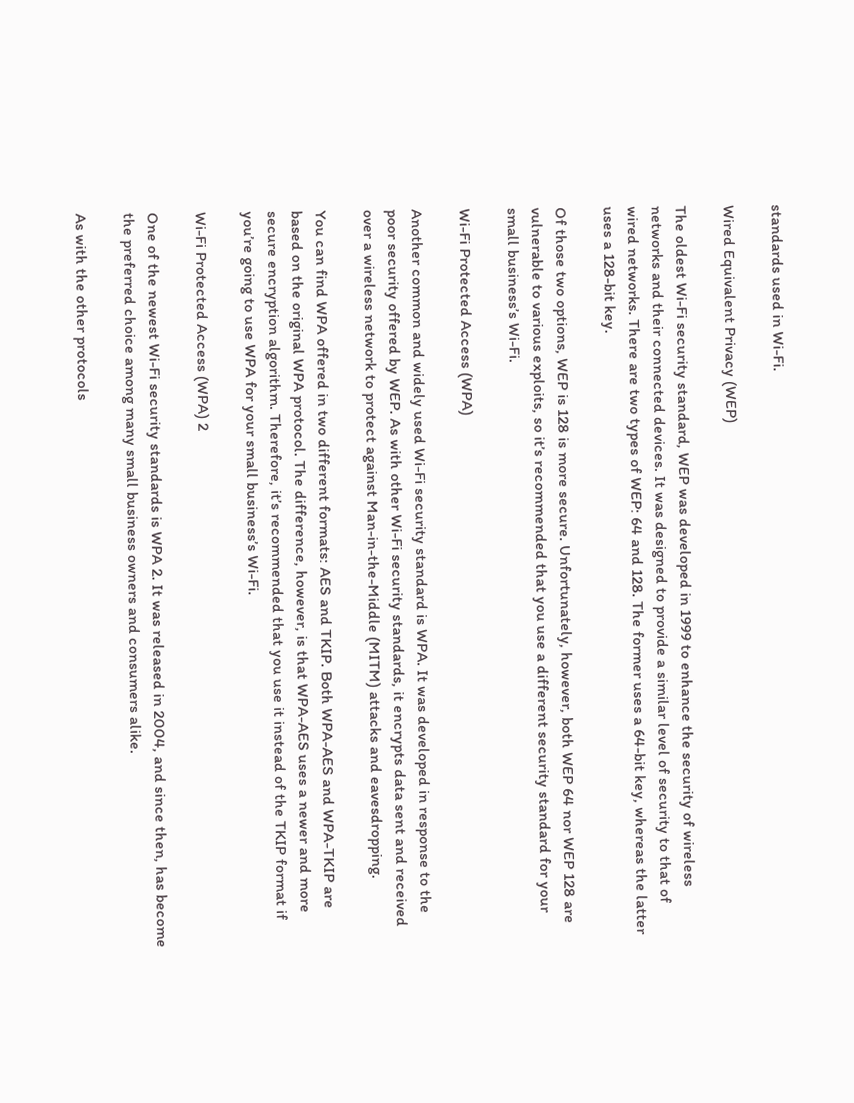standards used in Wi-Fi.

Wired Equivalent Privacy (WEP)

The oldest Wi-Fi security standard, WEP was developed in 1999 to enhance the security of wireless networks and their connected devices. It was designed to provide a similar level of security to that of wired networks. There are two types of WEP: 64 and 128. The former uses a 64-bit key, whereas the latter uses a 128-bit key.

Of those two options, WEP is 128 is more secure. Unfortunately, however, both WEP 64 nor WEP 128 are vulnerable to various exploits, so it’s recommended that you use a different security standard for your small business’s Wi-Fi.

Wi-Fi Protected Access (WPA)

Another common and widely used Wi-Fi security standard is WPA. It was developed in response to the poor security offered by WEP. As with other Wi-Fi security standards, it encrypts data sent and received over a wireless network to protect against Man-in-the-Middle (MITM) attacks and eavesdropping.

You can find WPA offered in two different formats: AES and TKIP. Both WPA-AES and WPA-TKIP are based on the original WPA protocol. The difference, however, is that WPA-AES uses a newer and more secure encryption algorithm. Therefore, it’s recommended that you use it instead of the TKIP format if you’re going to use WPA for your small business’s Wi-Fi.

Wi-Fi Protected Access (WPA) 2

One of the newest Wi-Fi security standards is WPA 2. It was released in 2004, and since then, has become the preferred choice among many small business owners and consumers alike.

As with the other protocols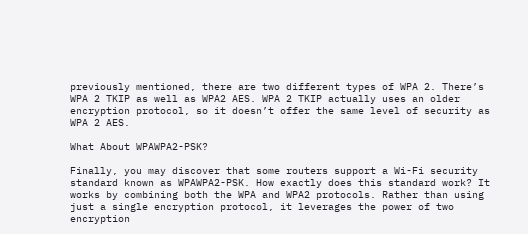previously mentioned, there are two different types of WPA 2. There’s WPA 2 TKIP as well as WPA2 AES. WPA 2 TKIP actually uses an older encryption protocol, so it doesn’t offer the same level of security as WPA 2 AES.

What About WPAWPA2-PSK?

Finally, you may discover that some routers support a Wi-Fi security standard known as WPAWPA2-PSK. How exactly does this standard work? It works by combining both the WPA and WPA2 protocols. Rather than using just a single encryption protocol, it leverages the power of two encryption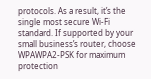protocols. As a result, it’s the single most secure Wi-Fi standard. If supported by your small business’s router, choose WPAWPA2-PSK for maximum protection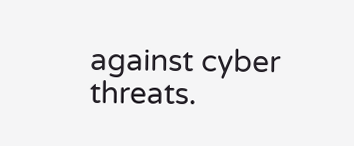against cyber threats.